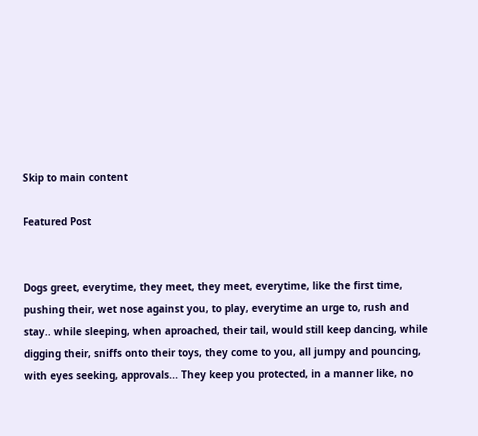Skip to main content

Featured Post


Dogs greet, everytime, they meet, they meet, everytime, like the first time, pushing their, wet nose against you, to play, everytime an urge to, rush and stay.. while sleeping, when aproached, their tail, would still keep dancing, while digging their, sniffs onto their toys, they come to you, all jumpy and pouncing, with eyes seeking, approvals... They keep you protected, in a manner like, no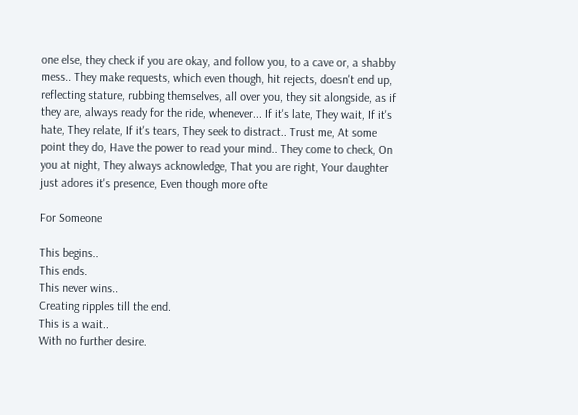one else, they check if you are okay, and follow you, to a cave or, a shabby mess.. They make requests, which even though, hit rejects, doesn't end up, reflecting stature, rubbing themselves, all over you, they sit alongside, as if they are, always ready for the ride, whenever... If it's late, They wait, If it's hate, They relate, If it's tears, They seek to distract.. Trust me, At some point they do, Have the power to read your mind.. They come to check, On you at night, They always acknowledge, That you are right, Your daughter just adores it's presence, Even though more ofte

For Someone

This begins..
This ends.
This never wins..
Creating ripples till the end.
This is a wait..
With no further desire.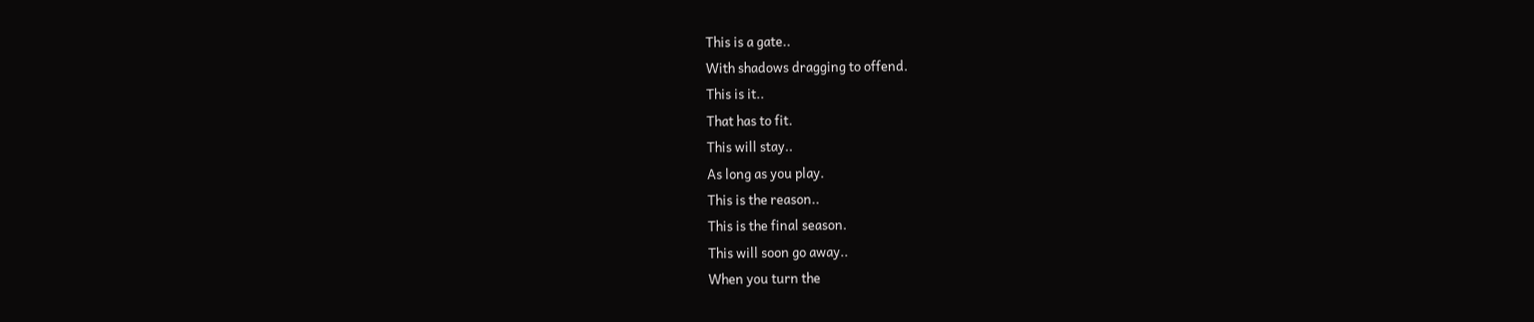This is a gate..
With shadows dragging to offend.
This is it..
That has to fit.
This will stay..
As long as you play.
This is the reason..
This is the final season.
This will soon go away..
When you turn the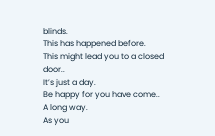blinds.
This has happened before.
This might lead you to a closed door..
It’s just a day.
Be happy for you have come..
A long way.
As you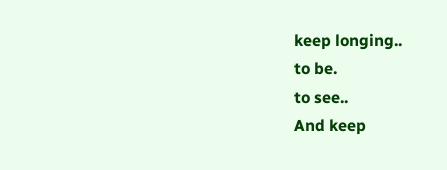keep longing..
to be.
to see..
And keep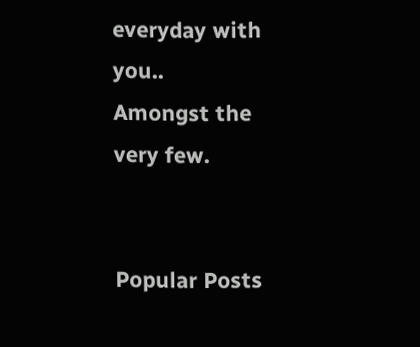everyday with you..
Amongst the very few.


Popular Posts